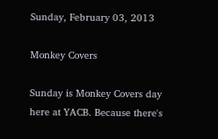Sunday, February 03, 2013

Monkey Covers

Sunday is Monkey Covers day here at YACB. Because there's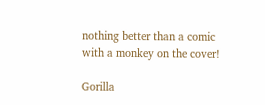nothing better than a comic with a monkey on the cover!

Gorilla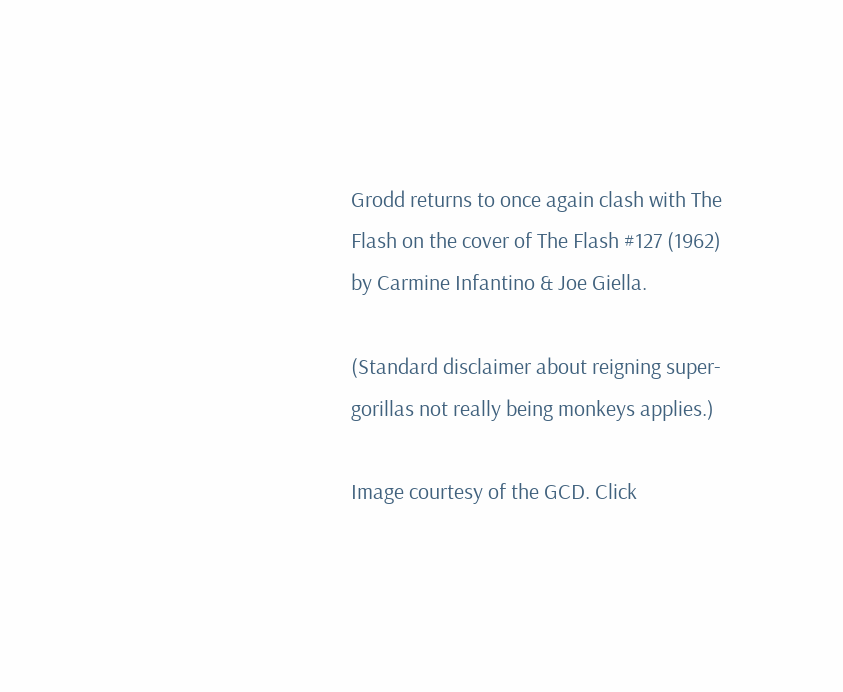Grodd returns to once again clash with The Flash on the cover of The Flash #127 (1962) by Carmine Infantino & Joe Giella.

(Standard disclaimer about reigning super-gorillas not really being monkeys applies.)

Image courtesy of the GCD. Click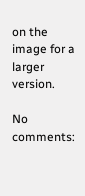on the image for a larger version.

No comments: